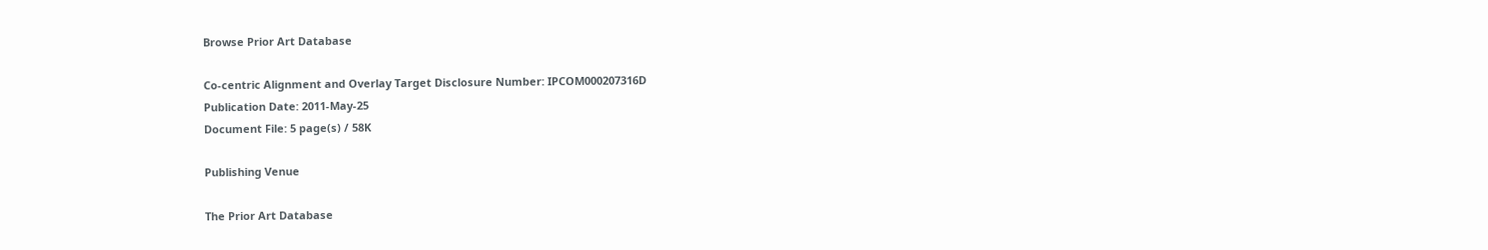Browse Prior Art Database

Co-centric Alignment and Overlay Target Disclosure Number: IPCOM000207316D
Publication Date: 2011-May-25
Document File: 5 page(s) / 58K

Publishing Venue

The Prior Art Database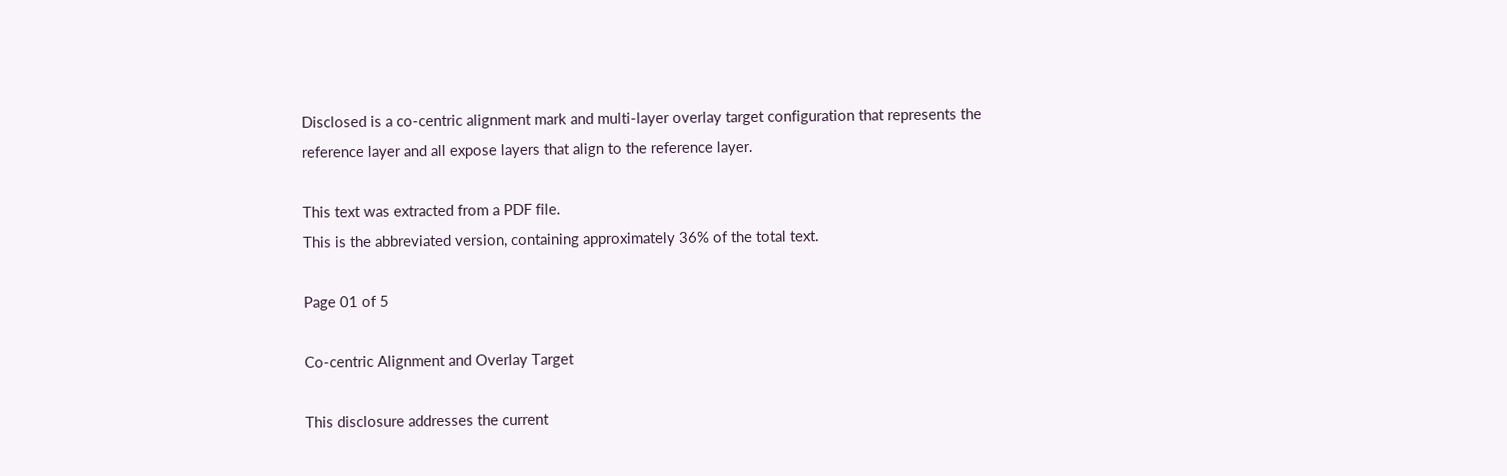Disclosed is a co-centric alignment mark and multi-layer overlay target configuration that represents the reference layer and all expose layers that align to the reference layer.

This text was extracted from a PDF file.
This is the abbreviated version, containing approximately 36% of the total text.

Page 01 of 5

Co-centric Alignment and Overlay Target

This disclosure addresses the current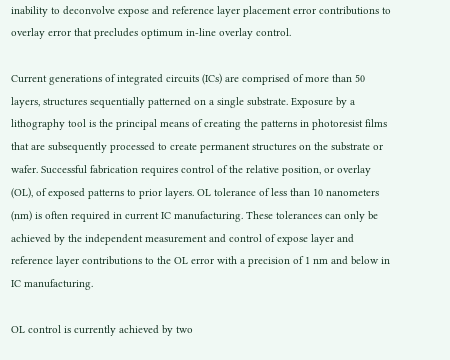inability to deconvolve expose and reference layer placement error contributions to overlay error that precludes optimum in-line overlay control.

Current generations of integrated circuits (ICs) are comprised of more than 50 layers, structures sequentially patterned on a single substrate. Exposure by a lithography tool is the principal means of creating the patterns in photoresist films that are subsequently processed to create permanent structures on the substrate or wafer. Successful fabrication requires control of the relative position, or overlay (OL), of exposed patterns to prior layers. OL tolerance of less than 10 nanometers (nm) is often required in current IC manufacturing. These tolerances can only be achieved by the independent measurement and control of expose layer and reference layer contributions to the OL error with a precision of 1 nm and below in IC manufacturing.

OL control is currently achieved by two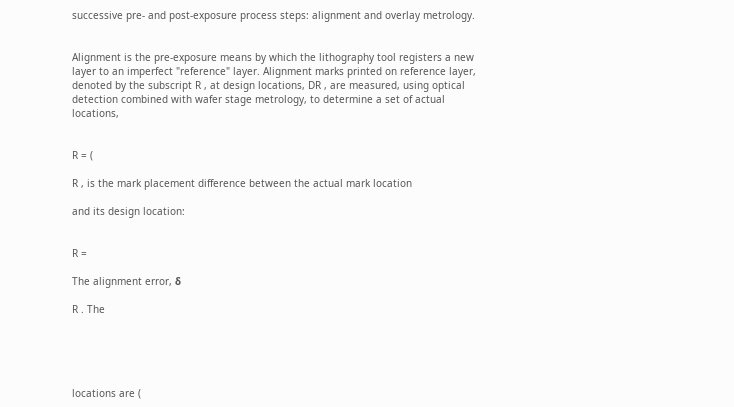successive pre- and post-exposure process steps: alignment and overlay metrology.


Alignment is the pre-exposure means by which the lithography tool registers a new layer to an imperfect "reference" layer. Alignment marks printed on reference layer, denoted by the subscript R , at design locations, DR , are measured, using optical detection combined with wafer stage metrology, to determine a set of actual locations,


R = (

R , is the mark placement difference between the actual mark location

and its design location:


R =

The alignment error, δ

R . The





locations are (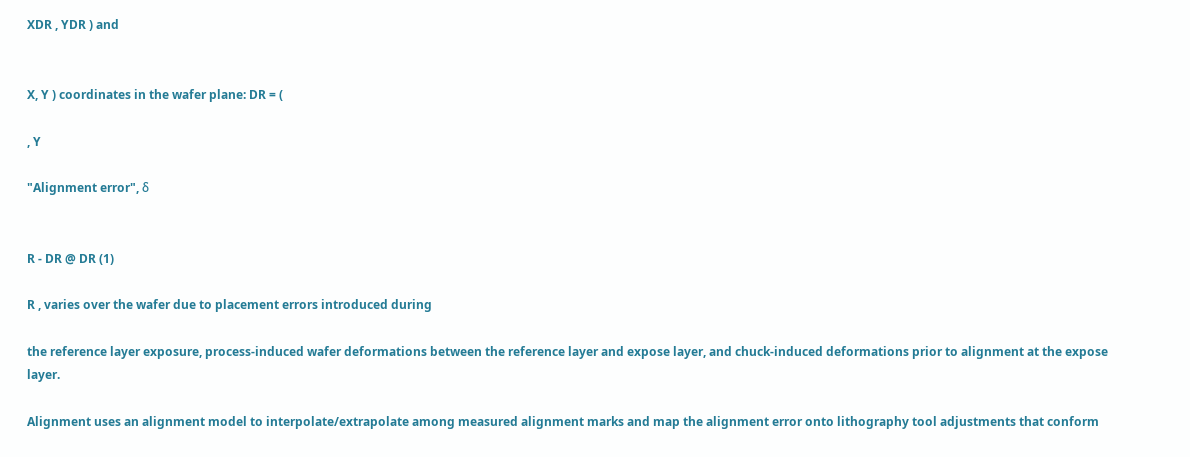XDR , YDR ) and


X, Y ) coordinates in the wafer plane: DR = (

, Y

"Alignment error", δ


R - DR @ DR (1)

R , varies over the wafer due to placement errors introduced during

the reference layer exposure, process-induced wafer deformations between the reference layer and expose layer, and chuck-induced deformations prior to alignment at the expose layer.

Alignment uses an alignment model to interpolate/extrapolate among measured alignment marks and map the alignment error onto lithography tool adjustments that conform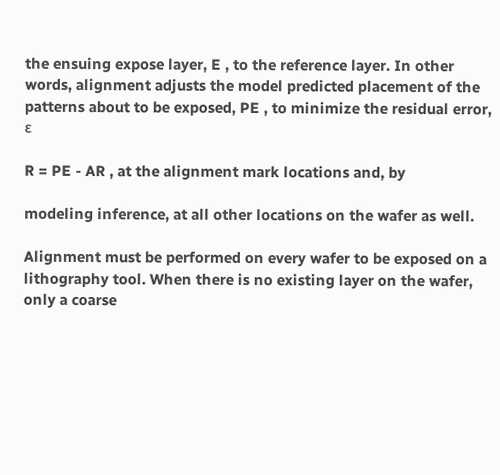the ensuing expose layer, E , to the reference layer. In other words, alignment adjusts the model predicted placement of the patterns about to be exposed, PE , to minimize the residual error, ε

R = PE - AR , at the alignment mark locations and, by

modeling inference, at all other locations on the wafer as well.

Alignment must be performed on every wafer to be exposed on a lithography tool. When there is no existing layer on the wafer, only a coarse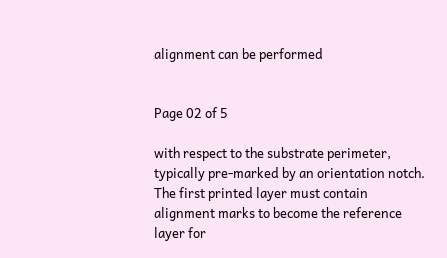alignment can be performed


Page 02 of 5

with respect to the substrate perimeter, typically pre-marked by an orientation notch. The first printed layer must contain alignment marks to become the reference layer for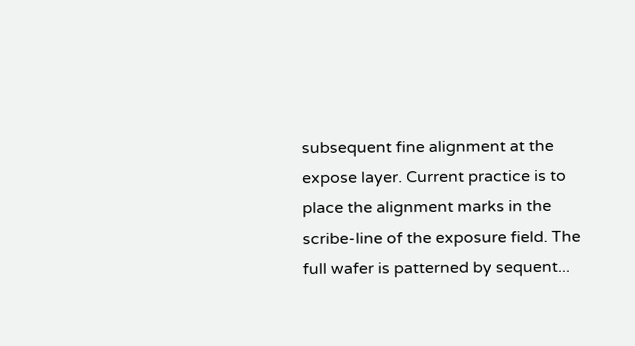subsequent fine alignment at the expose layer. Current practice is to place the alignment marks in the scribe-line of the exposure field. The full wafer is patterned by sequent...